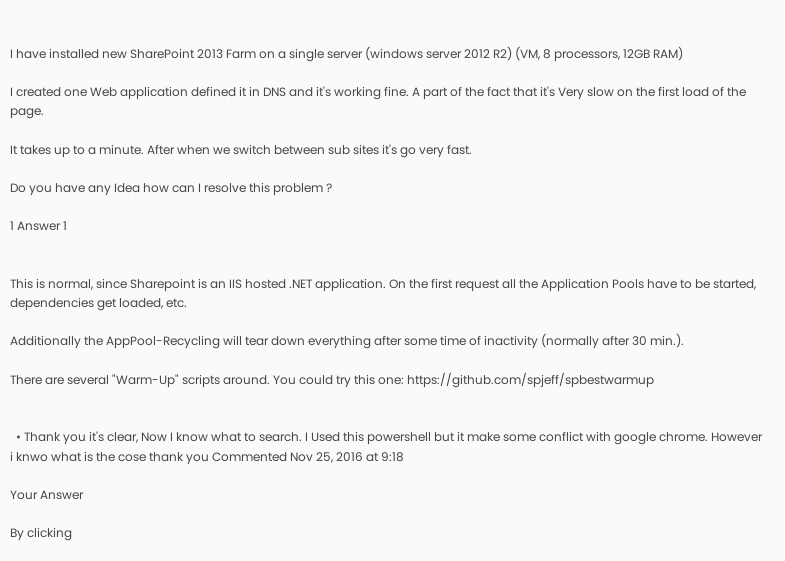I have installed new SharePoint 2013 Farm on a single server (windows server 2012 R2) (VM, 8 processors, 12GB RAM)

I created one Web application defined it in DNS and it's working fine. A part of the fact that it's Very slow on the first load of the page.

It takes up to a minute. After when we switch between sub sites it's go very fast.

Do you have any Idea how can I resolve this problem ?

1 Answer 1


This is normal, since Sharepoint is an IIS hosted .NET application. On the first request all the Application Pools have to be started, dependencies get loaded, etc.

Additionally the AppPool-Recycling will tear down everything after some time of inactivity (normally after 30 min.).

There are several "Warm-Up" scripts around. You could try this one: https://github.com/spjeff/spbestwarmup


  • Thank you it's clear, Now I know what to search. I Used this powershell but it make some conflict with google chrome. However i knwo what is the cose thank you Commented Nov 25, 2016 at 9:18

Your Answer

By clicking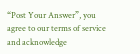“Post Your Answer”, you agree to our terms of service and acknowledge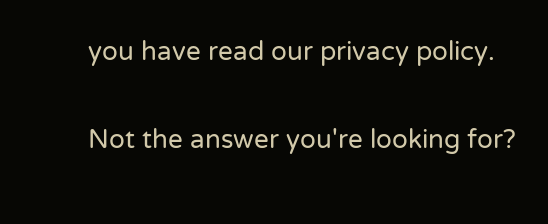you have read our privacy policy.

Not the answer you're looking for?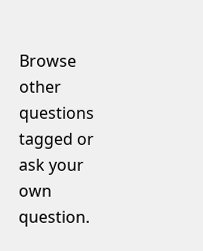Browse other questions tagged or ask your own question.